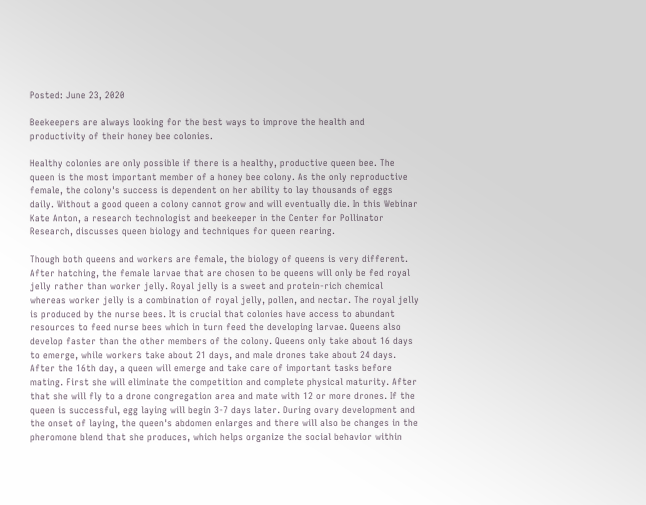Posted: June 23, 2020

Beekeepers are always looking for the best ways to improve the health and productivity of their honey bee colonies.

Healthy colonies are only possible if there is a healthy, productive queen bee. The queen is the most important member of a honey bee colony. As the only reproductive female, the colony's success is dependent on her ability to lay thousands of eggs daily. Without a good queen a colony cannot grow and will eventually die. In this Webinar Kate Anton, a research technologist and beekeeper in the Center for Pollinator Research, discusses queen biology and techniques for queen rearing.

Though both queens and workers are female, the biology of queens is very different. After hatching, the female larvae that are chosen to be queens will only be fed royal jelly rather than worker jelly. Royal jelly is a sweet and protein-rich chemical whereas worker jelly is a combination of royal jelly, pollen, and nectar. The royal jelly is produced by the nurse bees. It is crucial that colonies have access to abundant resources to feed nurse bees which in turn feed the developing larvae. Queens also develop faster than the other members of the colony. Queens only take about 16 days to emerge, while workers take about 21 days, and male drones take about 24 days. After the 16th day, a queen will emerge and take care of important tasks before mating. First she will eliminate the competition and complete physical maturity. After that she will fly to a drone congregation area and mate with 12 or more drones. If the queen is successful, egg laying will begin 3-7 days later. During ovary development and the onset of laying, the queen's abdomen enlarges and there will also be changes in the pheromone blend that she produces, which helps organize the social behavior within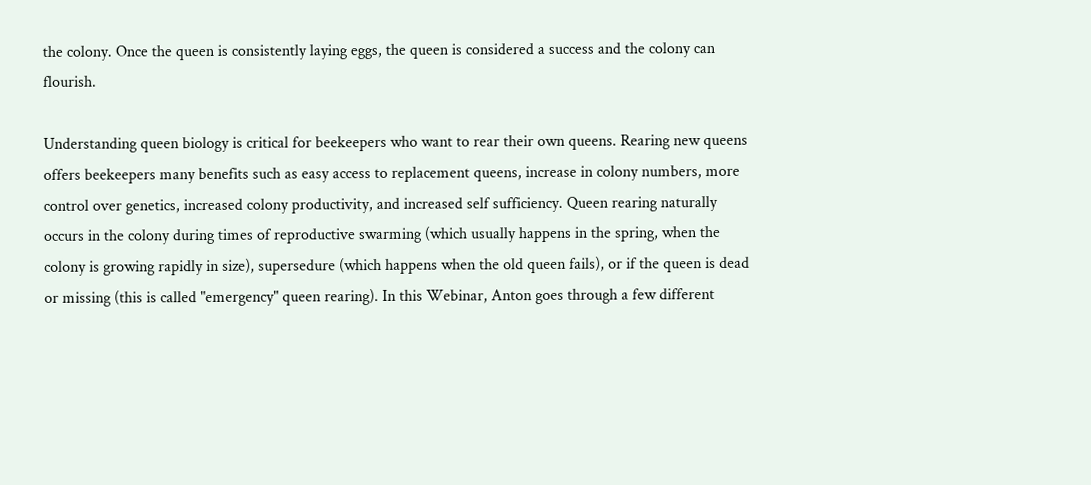the colony. Once the queen is consistently laying eggs, the queen is considered a success and the colony can flourish.

Understanding queen biology is critical for beekeepers who want to rear their own queens. Rearing new queens offers beekeepers many benefits such as easy access to replacement queens, increase in colony numbers, more control over genetics, increased colony productivity, and increased self sufficiency. Queen rearing naturally occurs in the colony during times of reproductive swarming (which usually happens in the spring, when the colony is growing rapidly in size), supersedure (which happens when the old queen fails), or if the queen is dead or missing (this is called "emergency" queen rearing). In this Webinar, Anton goes through a few different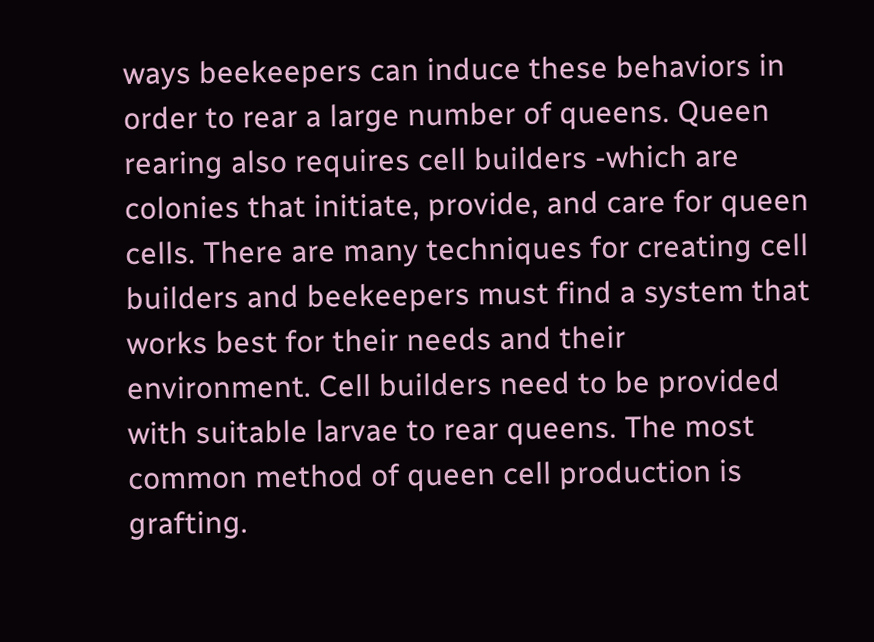ways beekeepers can induce these behaviors in order to rear a large number of queens. Queen rearing also requires cell builders -which are colonies that initiate, provide, and care for queen cells. There are many techniques for creating cell builders and beekeepers must find a system that works best for their needs and their environment. Cell builders need to be provided with suitable larvae to rear queens. The most common method of queen cell production is grafting.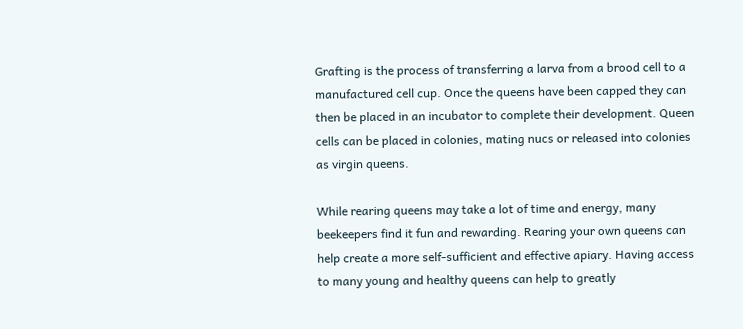Grafting is the process of transferring a larva from a brood cell to a manufactured cell cup. Once the queens have been capped they can then be placed in an incubator to complete their development. Queen cells can be placed in colonies, mating nucs or released into colonies as virgin queens.

While rearing queens may take a lot of time and energy, many beekeepers find it fun and rewarding. Rearing your own queens can help create a more self-sufficient and effective apiary. Having access to many young and healthy queens can help to greatly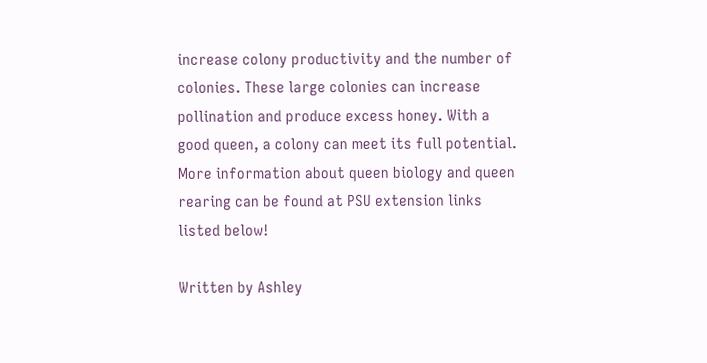increase colony productivity and the number of colonies. These large colonies can increase pollination and produce excess honey. With a good queen, a colony can meet its full potential. More information about queen biology and queen rearing can be found at PSU extension links listed below!

Written by Ashley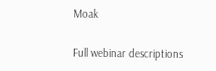Moak

Full webinar descriptions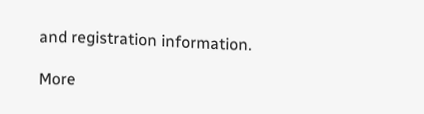and registration information.

More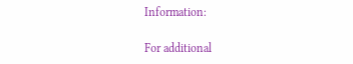Information:

For additional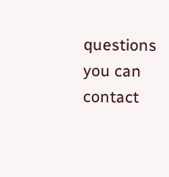questions you can contact